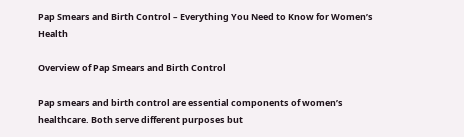Pap Smears and Birth Control – Everything You Need to Know for Women’s Health

Overview of Pap Smears and Birth Control

Pap smears and birth control are essential components of women’s healthcare. Both serve different purposes but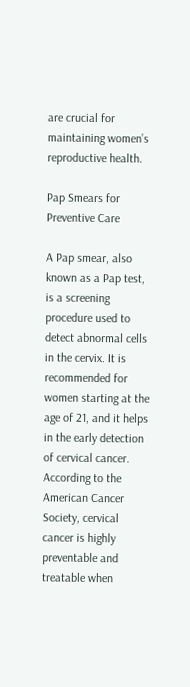are crucial for maintaining women’s reproductive health.

Pap Smears for Preventive Care

A Pap smear, also known as a Pap test, is a screening procedure used to detect abnormal cells in the cervix. It is recommended for women starting at the age of 21, and it helps in the early detection of cervical cancer. According to the American Cancer Society, cervical cancer is highly preventable and treatable when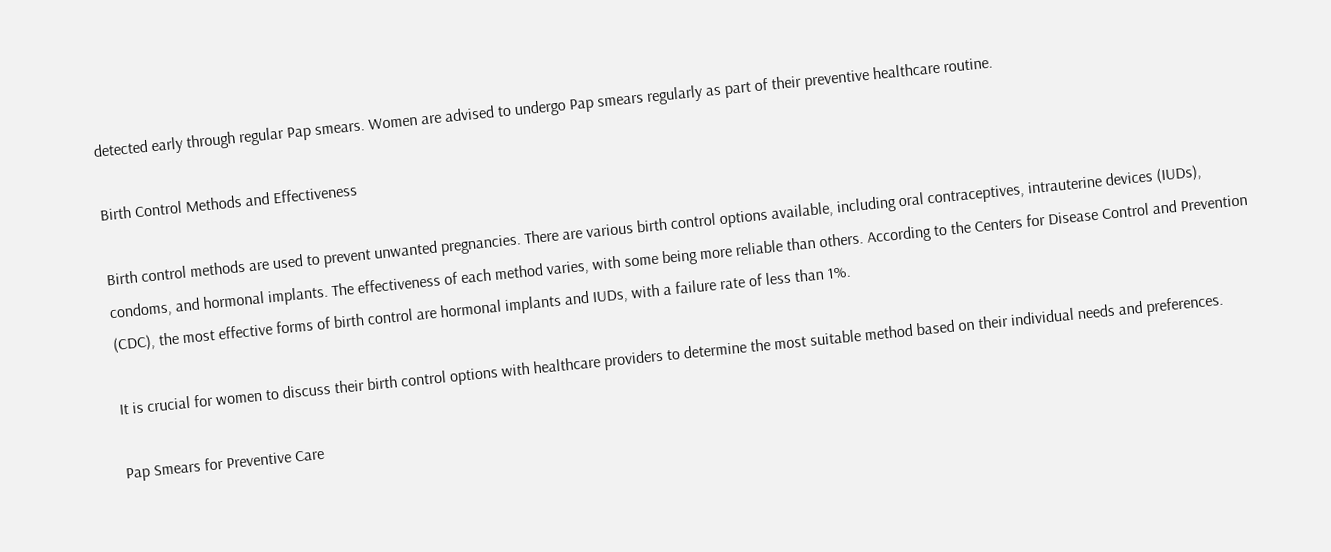detected early through regular Pap smears. Women are advised to undergo Pap smears regularly as part of their preventive healthcare routine.

Birth Control Methods and Effectiveness

Birth control methods are used to prevent unwanted pregnancies. There are various birth control options available, including oral contraceptives, intrauterine devices (IUDs), condoms, and hormonal implants. The effectiveness of each method varies, with some being more reliable than others. According to the Centers for Disease Control and Prevention (CDC), the most effective forms of birth control are hormonal implants and IUDs, with a failure rate of less than 1%.

It is crucial for women to discuss their birth control options with healthcare providers to determine the most suitable method based on their individual needs and preferences.

Pap Smears for Preventive Care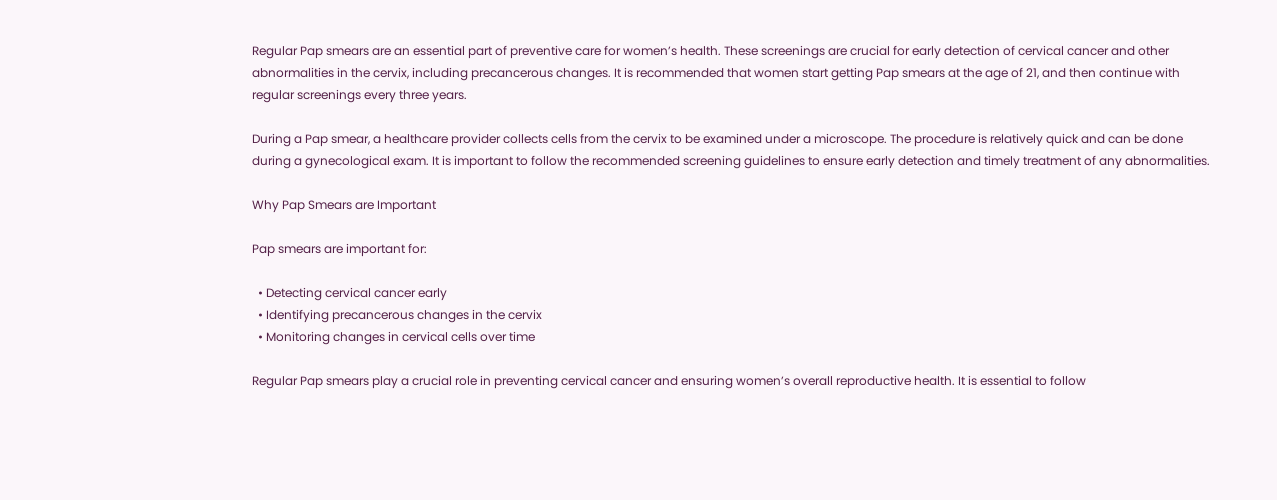Regular Pap smears are an essential part of preventive care for women’s health. These screenings are crucial for early detection of cervical cancer and other abnormalities in the cervix, including precancerous changes. It is recommended that women start getting Pap smears at the age of 21, and then continue with regular screenings every three years.

During a Pap smear, a healthcare provider collects cells from the cervix to be examined under a microscope. The procedure is relatively quick and can be done during a gynecological exam. It is important to follow the recommended screening guidelines to ensure early detection and timely treatment of any abnormalities.

Why Pap Smears are Important

Pap smears are important for:

  • Detecting cervical cancer early
  • Identifying precancerous changes in the cervix
  • Monitoring changes in cervical cells over time

Regular Pap smears play a crucial role in preventing cervical cancer and ensuring women’s overall reproductive health. It is essential to follow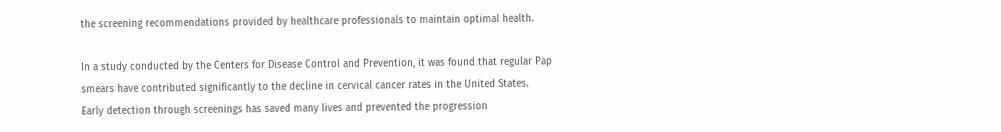the screening recommendations provided by healthcare professionals to maintain optimal health.

In a study conducted by the Centers for Disease Control and Prevention, it was found that regular Pap smears have contributed significantly to the decline in cervical cancer rates in the United States. Early detection through screenings has saved many lives and prevented the progression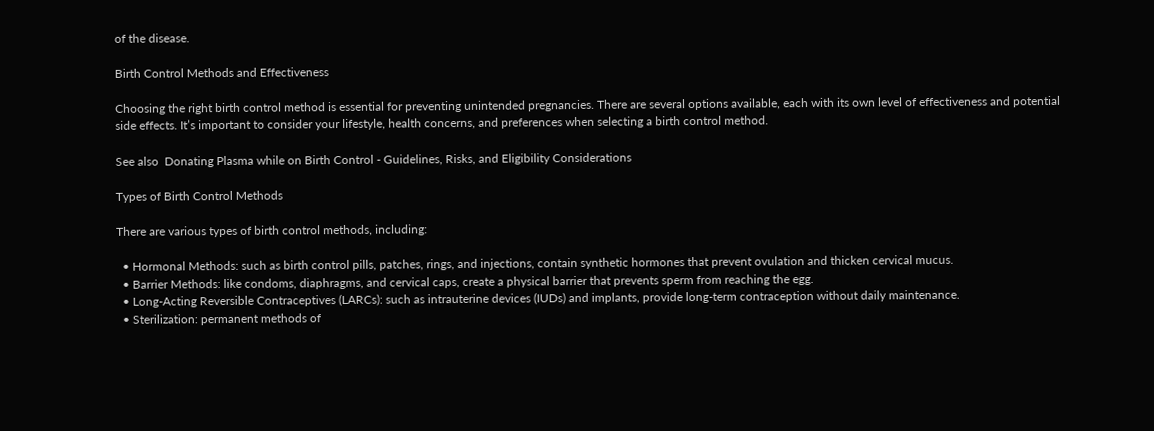of the disease.

Birth Control Methods and Effectiveness

Choosing the right birth control method is essential for preventing unintended pregnancies. There are several options available, each with its own level of effectiveness and potential side effects. It’s important to consider your lifestyle, health concerns, and preferences when selecting a birth control method.

See also  Donating Plasma while on Birth Control - Guidelines, Risks, and Eligibility Considerations

Types of Birth Control Methods

There are various types of birth control methods, including:

  • Hormonal Methods: such as birth control pills, patches, rings, and injections, contain synthetic hormones that prevent ovulation and thicken cervical mucus.
  • Barrier Methods: like condoms, diaphragms, and cervical caps, create a physical barrier that prevents sperm from reaching the egg.
  • Long-Acting Reversible Contraceptives (LARCs): such as intrauterine devices (IUDs) and implants, provide long-term contraception without daily maintenance.
  • Sterilization: permanent methods of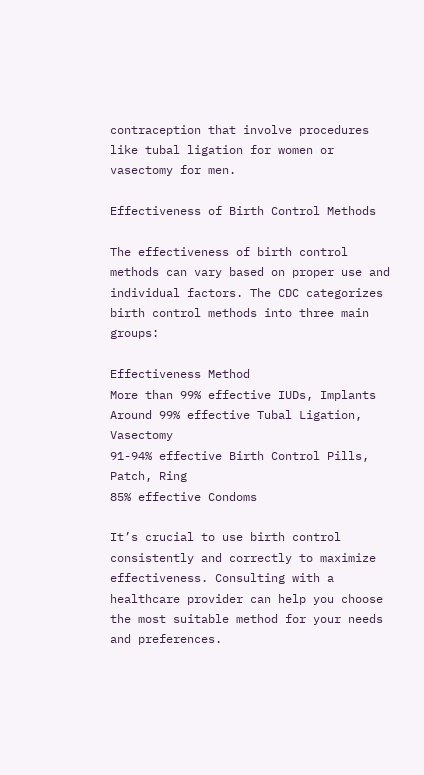contraception that involve procedures like tubal ligation for women or vasectomy for men.

Effectiveness of Birth Control Methods

The effectiveness of birth control methods can vary based on proper use and individual factors. The CDC categorizes birth control methods into three main groups:

Effectiveness Method
More than 99% effective IUDs, Implants
Around 99% effective Tubal Ligation, Vasectomy
91-94% effective Birth Control Pills, Patch, Ring
85% effective Condoms

It’s crucial to use birth control consistently and correctly to maximize effectiveness. Consulting with a healthcare provider can help you choose the most suitable method for your needs and preferences.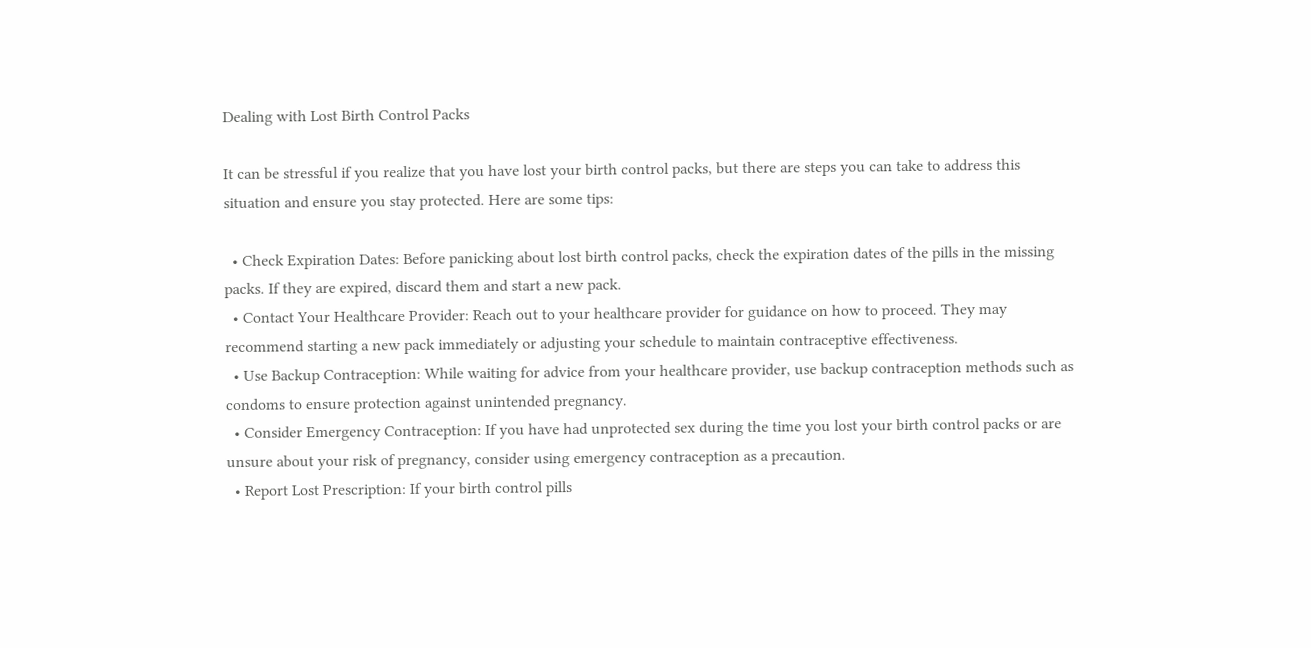Dealing with Lost Birth Control Packs

It can be stressful if you realize that you have lost your birth control packs, but there are steps you can take to address this situation and ensure you stay protected. Here are some tips:

  • Check Expiration Dates: Before panicking about lost birth control packs, check the expiration dates of the pills in the missing packs. If they are expired, discard them and start a new pack.
  • Contact Your Healthcare Provider: Reach out to your healthcare provider for guidance on how to proceed. They may recommend starting a new pack immediately or adjusting your schedule to maintain contraceptive effectiveness.
  • Use Backup Contraception: While waiting for advice from your healthcare provider, use backup contraception methods such as condoms to ensure protection against unintended pregnancy.
  • Consider Emergency Contraception: If you have had unprotected sex during the time you lost your birth control packs or are unsure about your risk of pregnancy, consider using emergency contraception as a precaution.
  • Report Lost Prescription: If your birth control pills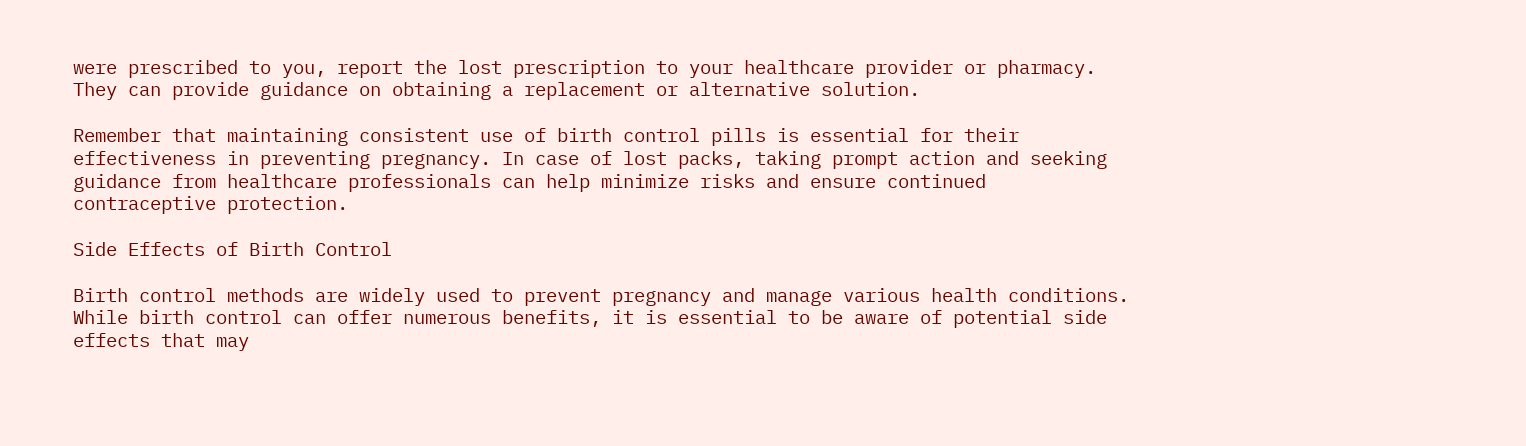were prescribed to you, report the lost prescription to your healthcare provider or pharmacy. They can provide guidance on obtaining a replacement or alternative solution.

Remember that maintaining consistent use of birth control pills is essential for their effectiveness in preventing pregnancy. In case of lost packs, taking prompt action and seeking guidance from healthcare professionals can help minimize risks and ensure continued contraceptive protection.

Side Effects of Birth Control

Birth control methods are widely used to prevent pregnancy and manage various health conditions. While birth control can offer numerous benefits, it is essential to be aware of potential side effects that may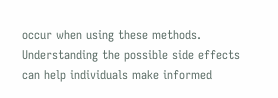occur when using these methods. Understanding the possible side effects can help individuals make informed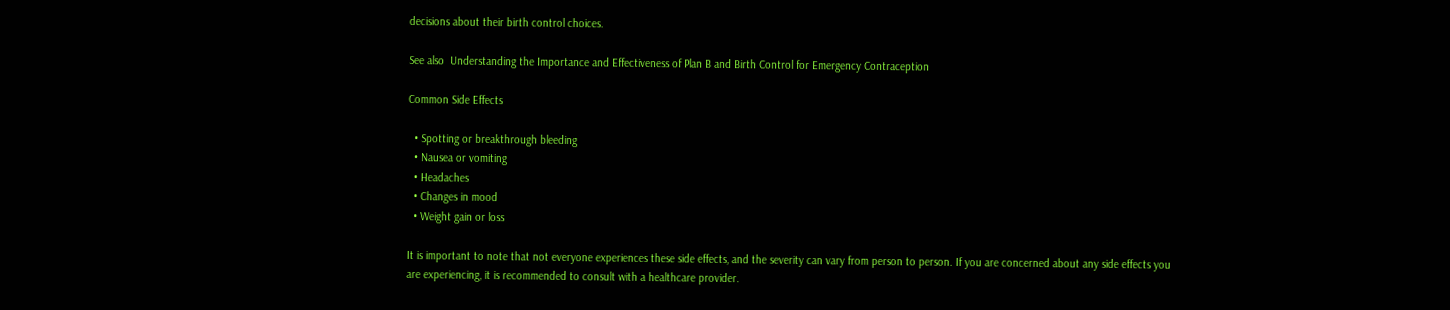decisions about their birth control choices.

See also  Understanding the Importance and Effectiveness of Plan B and Birth Control for Emergency Contraception

Common Side Effects

  • Spotting or breakthrough bleeding
  • Nausea or vomiting
  • Headaches
  • Changes in mood
  • Weight gain or loss

It is important to note that not everyone experiences these side effects, and the severity can vary from person to person. If you are concerned about any side effects you are experiencing, it is recommended to consult with a healthcare provider.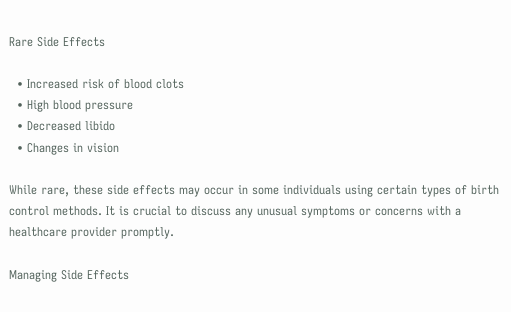Rare Side Effects

  • Increased risk of blood clots
  • High blood pressure
  • Decreased libido
  • Changes in vision

While rare, these side effects may occur in some individuals using certain types of birth control methods. It is crucial to discuss any unusual symptoms or concerns with a healthcare provider promptly.

Managing Side Effects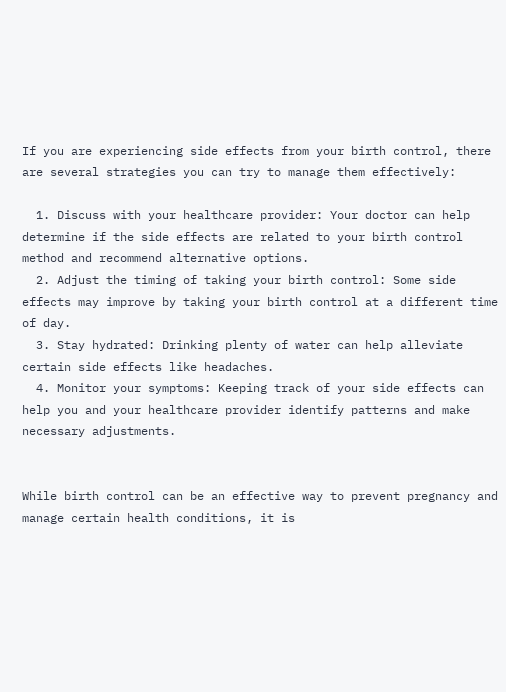If you are experiencing side effects from your birth control, there are several strategies you can try to manage them effectively:

  1. Discuss with your healthcare provider: Your doctor can help determine if the side effects are related to your birth control method and recommend alternative options.
  2. Adjust the timing of taking your birth control: Some side effects may improve by taking your birth control at a different time of day.
  3. Stay hydrated: Drinking plenty of water can help alleviate certain side effects like headaches.
  4. Monitor your symptoms: Keeping track of your side effects can help you and your healthcare provider identify patterns and make necessary adjustments.


While birth control can be an effective way to prevent pregnancy and manage certain health conditions, it is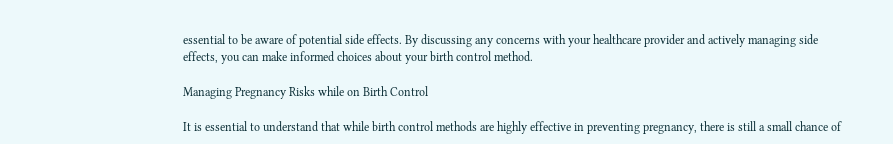essential to be aware of potential side effects. By discussing any concerns with your healthcare provider and actively managing side effects, you can make informed choices about your birth control method.

Managing Pregnancy Risks while on Birth Control

It is essential to understand that while birth control methods are highly effective in preventing pregnancy, there is still a small chance of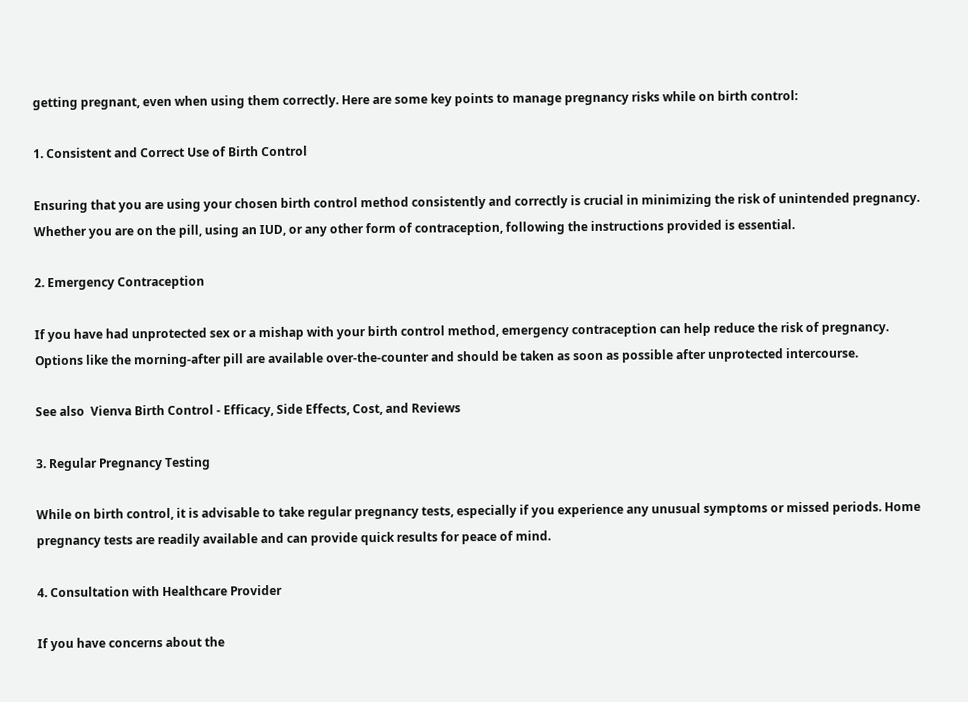getting pregnant, even when using them correctly. Here are some key points to manage pregnancy risks while on birth control:

1. Consistent and Correct Use of Birth Control

Ensuring that you are using your chosen birth control method consistently and correctly is crucial in minimizing the risk of unintended pregnancy. Whether you are on the pill, using an IUD, or any other form of contraception, following the instructions provided is essential.

2. Emergency Contraception

If you have had unprotected sex or a mishap with your birth control method, emergency contraception can help reduce the risk of pregnancy. Options like the morning-after pill are available over-the-counter and should be taken as soon as possible after unprotected intercourse.

See also  Vienva Birth Control - Efficacy, Side Effects, Cost, and Reviews

3. Regular Pregnancy Testing

While on birth control, it is advisable to take regular pregnancy tests, especially if you experience any unusual symptoms or missed periods. Home pregnancy tests are readily available and can provide quick results for peace of mind.

4. Consultation with Healthcare Provider

If you have concerns about the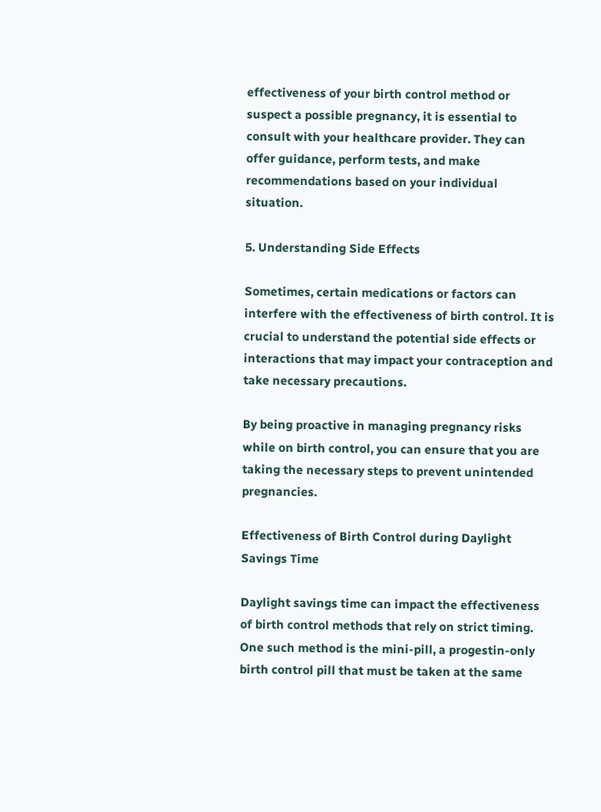effectiveness of your birth control method or suspect a possible pregnancy, it is essential to consult with your healthcare provider. They can offer guidance, perform tests, and make recommendations based on your individual situation.

5. Understanding Side Effects

Sometimes, certain medications or factors can interfere with the effectiveness of birth control. It is crucial to understand the potential side effects or interactions that may impact your contraception and take necessary precautions.

By being proactive in managing pregnancy risks while on birth control, you can ensure that you are taking the necessary steps to prevent unintended pregnancies.

Effectiveness of Birth Control during Daylight Savings Time

Daylight savings time can impact the effectiveness of birth control methods that rely on strict timing. One such method is the mini-pill, a progestin-only birth control pill that must be taken at the same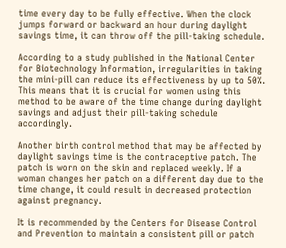time every day to be fully effective. When the clock jumps forward or backward an hour during daylight savings time, it can throw off the pill-taking schedule.

According to a study published in the National Center for Biotechnology Information, irregularities in taking the mini-pill can reduce its effectiveness by up to 50%. This means that it is crucial for women using this method to be aware of the time change during daylight savings and adjust their pill-taking schedule accordingly.

Another birth control method that may be affected by daylight savings time is the contraceptive patch. The patch is worn on the skin and replaced weekly. If a woman changes her patch on a different day due to the time change, it could result in decreased protection against pregnancy.

It is recommended by the Centers for Disease Control and Prevention to maintain a consistent pill or patch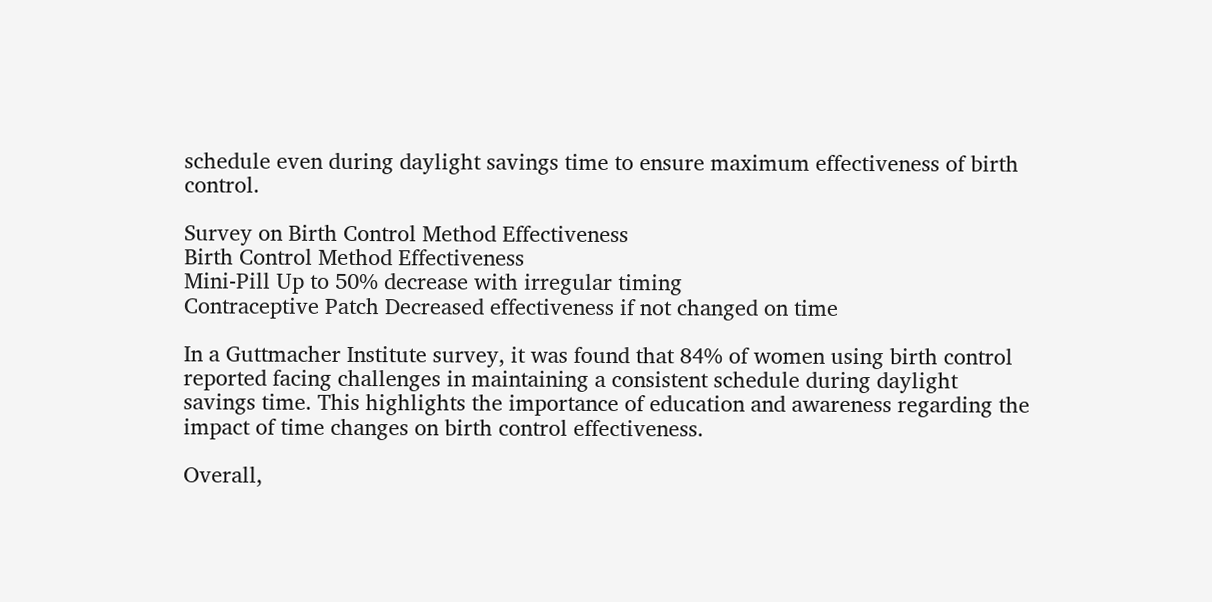schedule even during daylight savings time to ensure maximum effectiveness of birth control.

Survey on Birth Control Method Effectiveness
Birth Control Method Effectiveness
Mini-Pill Up to 50% decrease with irregular timing
Contraceptive Patch Decreased effectiveness if not changed on time

In a Guttmacher Institute survey, it was found that 84% of women using birth control reported facing challenges in maintaining a consistent schedule during daylight savings time. This highlights the importance of education and awareness regarding the impact of time changes on birth control effectiveness.

Overall,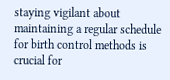staying vigilant about maintaining a regular schedule for birth control methods is crucial for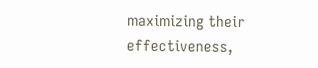maximizing their effectiveness,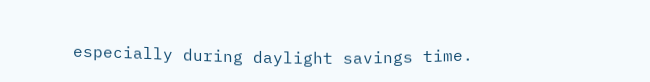especially during daylight savings time.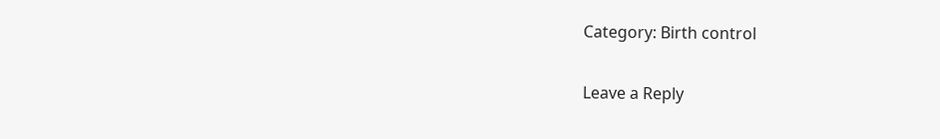Category: Birth control

Leave a Reply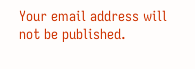Your email address will not be published.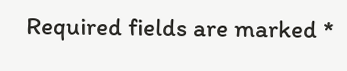Required fields are marked *